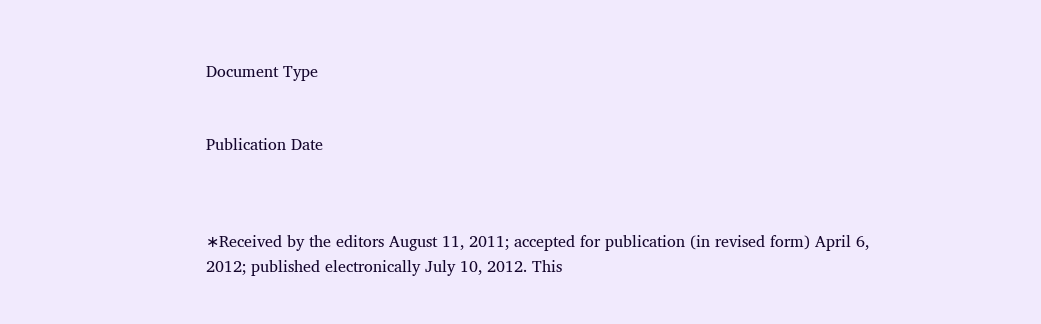Document Type


Publication Date



∗Received by the editors August 11, 2011; accepted for publication (in revised form) April 6, 2012; published electronically July 10, 2012. This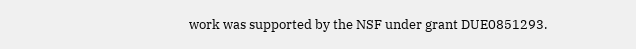work was supported by the NSF under grant DUE0851293.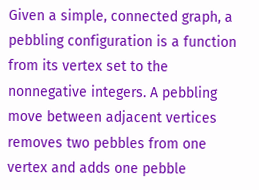Given a simple, connected graph, a pebbling configuration is a function from its vertex set to the nonnegative integers. A pebbling move between adjacent vertices removes two pebbles from one vertex and adds one pebble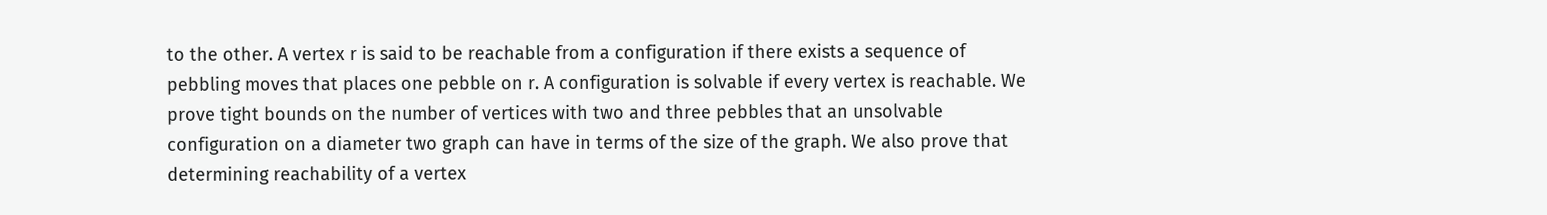to the other. A vertex r is said to be reachable from a configuration if there exists a sequence of pebbling moves that places one pebble on r. A configuration is solvable if every vertex is reachable. We prove tight bounds on the number of vertices with two and three pebbles that an unsolvable configuration on a diameter two graph can have in terms of the size of the graph. We also prove that determining reachability of a vertex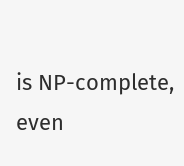is NP-complete, even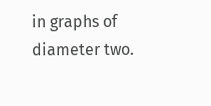in graphs of diameter two.